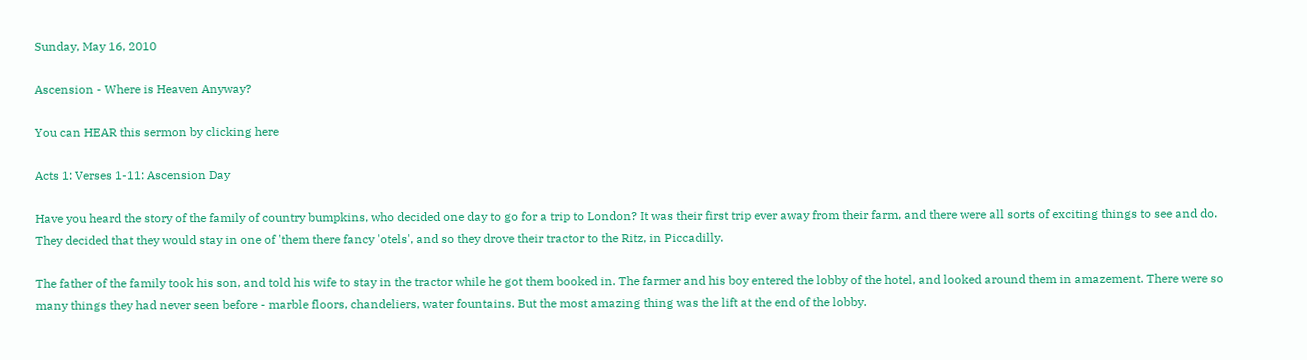Sunday, May 16, 2010

Ascension - Where is Heaven Anyway?

You can HEAR this sermon by clicking here

Acts 1: Verses 1-11: Ascension Day

Have you heard the story of the family of country bumpkins, who decided one day to go for a trip to London? It was their first trip ever away from their farm, and there were all sorts of exciting things to see and do. They decided that they would stay in one of 'them there fancy 'otels', and so they drove their tractor to the Ritz, in Piccadilly.

The father of the family took his son, and told his wife to stay in the tractor while he got them booked in. The farmer and his boy entered the lobby of the hotel, and looked around them in amazement. There were so many things they had never seen before - marble floors, chandeliers, water fountains. But the most amazing thing was the lift at the end of the lobby.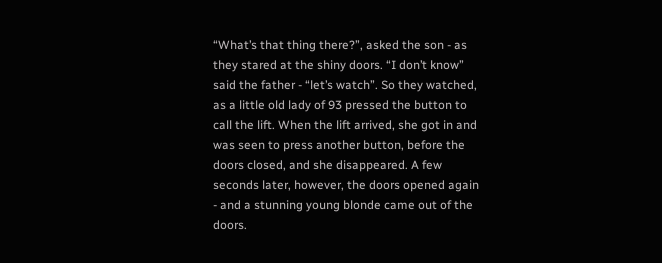“What’s that thing there?”, asked the son - as they stared at the shiny doors. “I don’t know” said the father - “let’s watch”. So they watched, as a little old lady of 93 pressed the button to call the lift. When the lift arrived, she got in and was seen to press another button, before the doors closed, and she disappeared. A few seconds later, however, the doors opened again - and a stunning young blonde came out of the doors.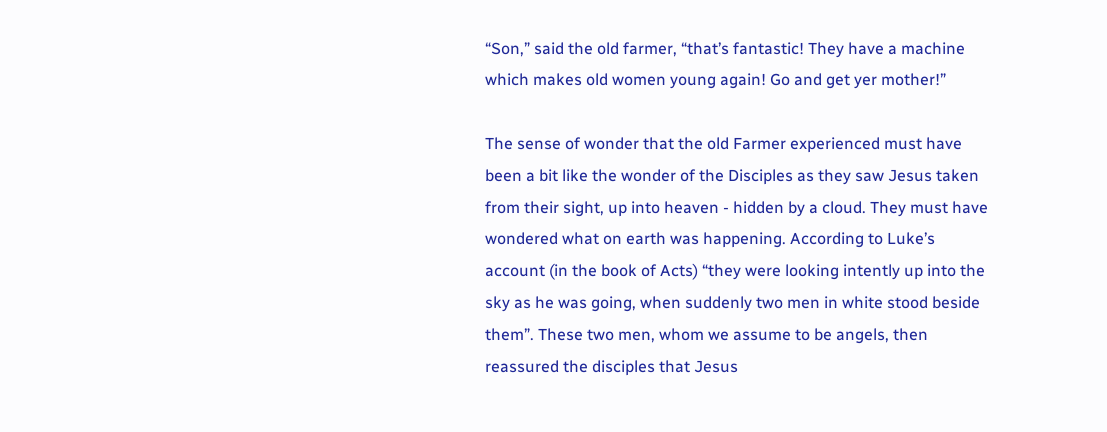“Son,” said the old farmer, “that’s fantastic! They have a machine which makes old women young again! Go and get yer mother!”

The sense of wonder that the old Farmer experienced must have been a bit like the wonder of the Disciples as they saw Jesus taken from their sight, up into heaven - hidden by a cloud. They must have wondered what on earth was happening. According to Luke’s account (in the book of Acts) “they were looking intently up into the sky as he was going, when suddenly two men in white stood beside them”. These two men, whom we assume to be angels, then reassured the disciples that Jesus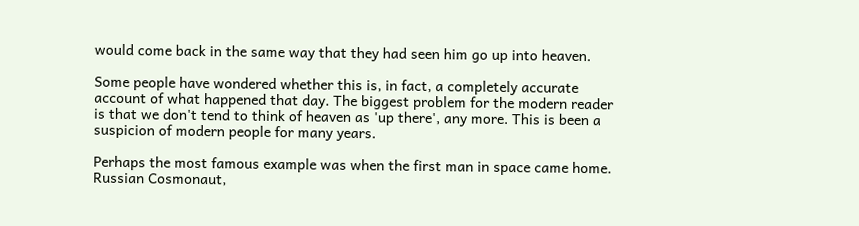would come back in the same way that they had seen him go up into heaven.

Some people have wondered whether this is, in fact, a completely accurate account of what happened that day. The biggest problem for the modern reader is that we don't tend to think of heaven as 'up there', any more. This is been a suspicion of modern people for many years.

Perhaps the most famous example was when the first man in space came home. Russian Cosmonaut,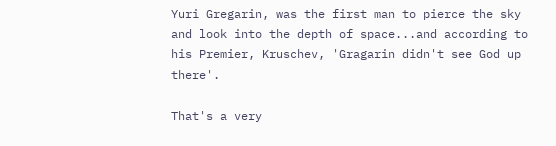Yuri Gregarin, was the first man to pierce the sky and look into the depth of space...and according to his Premier, Kruschev, 'Gragarin didn't see God up there'.

That's a very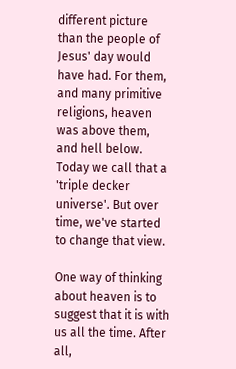different picture than the people of Jesus' day would have had. For them, and many primitive religions, heaven was above them, and hell below. Today we call that a 'triple decker universe'. But over time, we've started to change that view.

One way of thinking about heaven is to suggest that it is with us all the time. After all,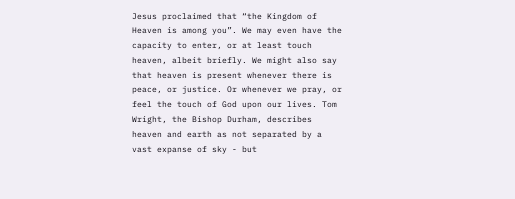Jesus proclaimed that “the Kingdom of Heaven is among you”. We may even have the capacity to enter, or at least touch heaven, albeit briefly. We might also say that heaven is present whenever there is peace, or justice. Or whenever we pray, or feel the touch of God upon our lives. Tom Wright, the Bishop Durham, describes heaven and earth as not separated by a vast expanse of sky - but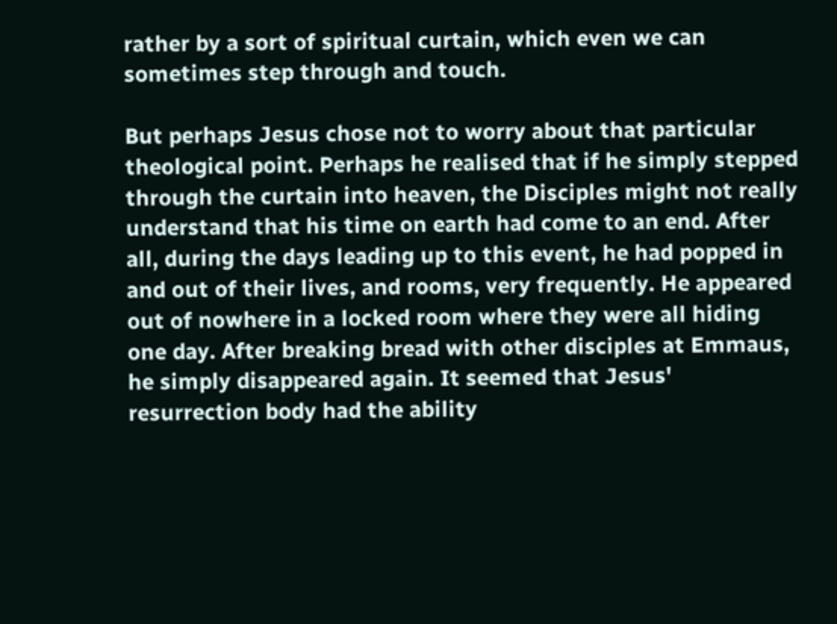rather by a sort of spiritual curtain, which even we can sometimes step through and touch.

But perhaps Jesus chose not to worry about that particular theological point. Perhaps he realised that if he simply stepped through the curtain into heaven, the Disciples might not really understand that his time on earth had come to an end. After all, during the days leading up to this event, he had popped in and out of their lives, and rooms, very frequently. He appeared out of nowhere in a locked room where they were all hiding one day. After breaking bread with other disciples at Emmaus, he simply disappeared again. It seemed that Jesus' resurrection body had the ability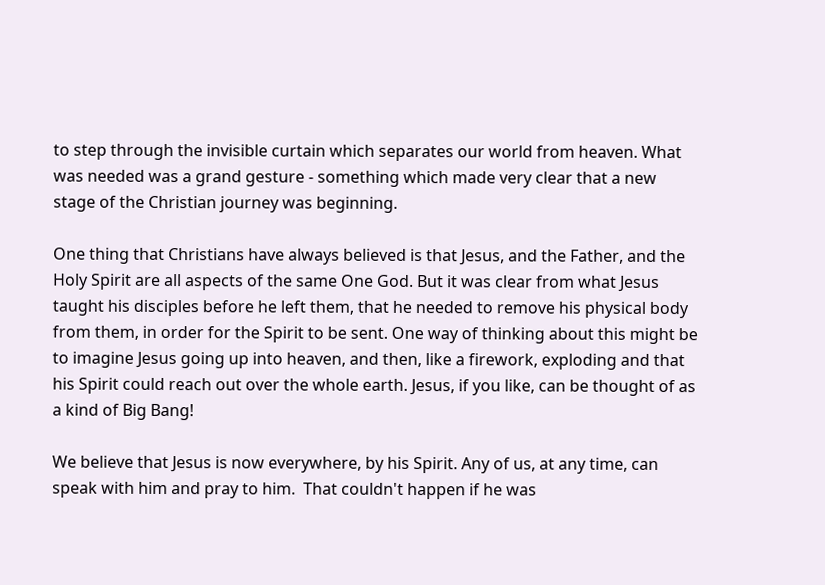to step through the invisible curtain which separates our world from heaven. What was needed was a grand gesture - something which made very clear that a new stage of the Christian journey was beginning.

One thing that Christians have always believed is that Jesus, and the Father, and the Holy Spirit are all aspects of the same One God. But it was clear from what Jesus taught his disciples before he left them, that he needed to remove his physical body from them, in order for the Spirit to be sent. One way of thinking about this might be to imagine Jesus going up into heaven, and then, like a firework, exploding and that his Spirit could reach out over the whole earth. Jesus, if you like, can be thought of as a kind of Big Bang!

We believe that Jesus is now everywhere, by his Spirit. Any of us, at any time, can speak with him and pray to him.  That couldn't happen if he was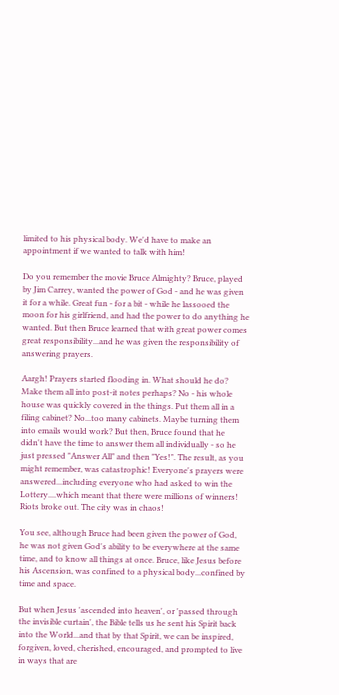limited to his physical body. We'd have to make an appointment if we wanted to talk with him!

Do you remember the movie Bruce Almighty? Bruce, played by Jim Carrey, wanted the power of God - and he was given it for a while. Great fun - for a bit - while he lassooed the moon for his girlfriend, and had the power to do anything he wanted. But then Bruce learned that with great power comes great responsibility...and he was given the responsibility of answering prayers.

Aargh! Prayers started flooding in. What should he do? Make them all into post-it notes perhaps? No - his whole house was quickly covered in the things. Put them all in a filing cabinet? No...too many cabinets. Maybe turning them into emails would work? But then, Bruce found that he didn't have the time to answer them all individually - so he just pressed "Answer All" and then "Yes!". The result, as you might remember, was catastrophic! Everyone's prayers were answered...including everyone who had asked to win the Lottery....which meant that there were millions of winners! Riots broke out. The city was in chaos!

You see, although Bruce had been given the power of God, he was not given God's ability to be everywhere at the same time, and to know all things at once. Bruce, like Jesus before his Ascension, was confined to a physical body...confined by time and space.

But when Jesus 'ascended into heaven', or 'passed through the invisible curtain', the Bible tells us he sent his Spirit back into the World...and that by that Spirit, we can be inspired, forgiven, loved, cherished, encouraged, and prompted to live in ways that are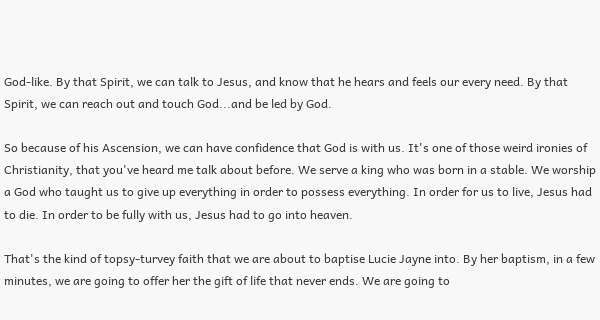God-like. By that Spirit, we can talk to Jesus, and know that he hears and feels our every need. By that Spirit, we can reach out and touch God...and be led by God.

So because of his Ascension, we can have confidence that God is with us. It's one of those weird ironies of Christianity, that you've heard me talk about before. We serve a king who was born in a stable. We worship a God who taught us to give up everything in order to possess everything. In order for us to live, Jesus had to die. In order to be fully with us, Jesus had to go into heaven.

That's the kind of topsy-turvey faith that we are about to baptise Lucie Jayne into. By her baptism, in a few minutes, we are going to offer her the gift of life that never ends. We are going to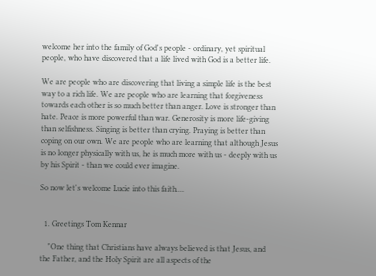welcome her into the family of God's people - ordinary, yet spiritual people, who have discovered that a life lived with God is a better life.

We are people who are discovering that living a simple life is the best way to a rich life. We are people who are learning that forgiveness towards each other is so much better than anger. Love is stronger than hate. Peace is more powerful than war. Generosity is more life-giving than selfishness. Singing is better than crying. Praying is better than coping on our own. We are people who are learning that although Jesus is no longer physically with us, he is much more with us - deeply with us by his Spirit - than we could ever imagine.

So now let's welcome Lucie into this faith....


  1. Greetings Tom Kennar

    "One thing that Christians have always believed is that Jesus, and the Father, and the Holy Spirit are all aspects of the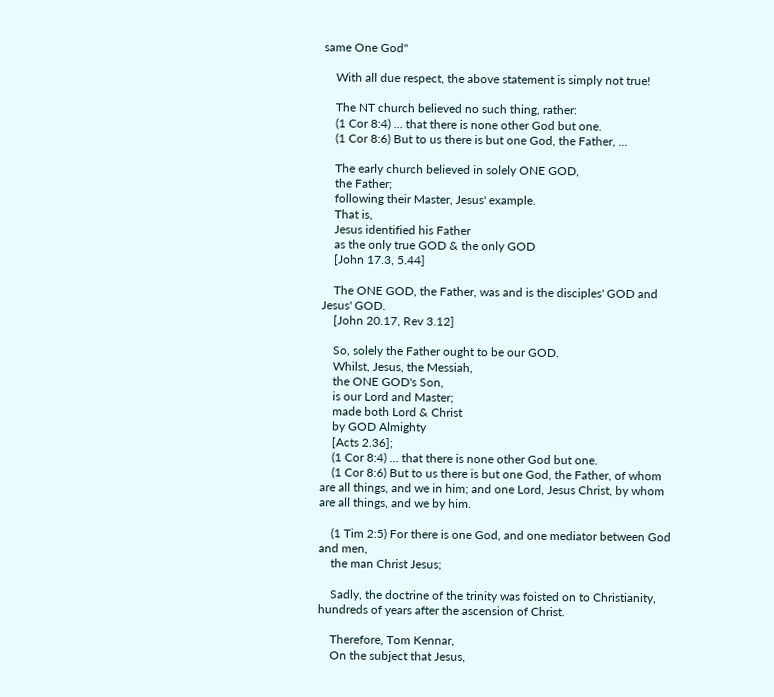same One God"

    With all due respect, the above statement is simply not true!

    The NT church believed no such thing, rather:
    (1 Cor 8:4) ... that there is none other God but one.
    (1 Cor 8:6) But to us there is but one God, the Father, ...

    The early church believed in solely ONE GOD,
    the Father;
    following their Master, Jesus' example.
    That is,
    Jesus identified his Father
    as the only true GOD & the only GOD
    [John 17.3, 5.44]

    The ONE GOD, the Father, was and is the disciples' GOD and Jesus' GOD.
    [John 20.17, Rev 3.12]

    So, solely the Father ought to be our GOD.
    Whilst, Jesus, the Messiah,
    the ONE GOD's Son,
    is our Lord and Master;
    made both Lord & Christ
    by GOD Almighty
    [Acts 2.36];
    (1 Cor 8:4) ... that there is none other God but one.
    (1 Cor 8:6) But to us there is but one God, the Father, of whom are all things, and we in him; and one Lord, Jesus Christ, by whom are all things, and we by him.

    (1 Tim 2:5) For there is one God, and one mediator between God and men,
    the man Christ Jesus;

    Sadly, the doctrine of the trinity was foisted on to Christianity, hundreds of years after the ascension of Christ.

    Therefore, Tom Kennar,
    On the subject that Jesus,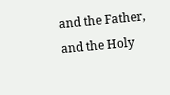and the Father, and the Holy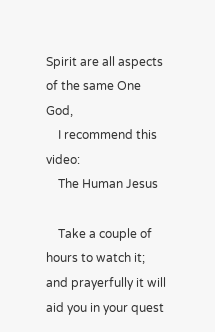Spirit are all aspects of the same One God,
    I recommend this video:
    The Human Jesus

    Take a couple of hours to watch it; and prayerfully it will aid you in your quest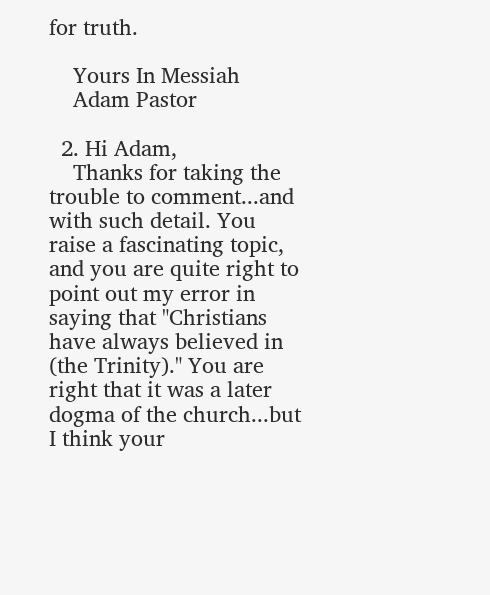for truth.

    Yours In Messiah
    Adam Pastor

  2. Hi Adam,
    Thanks for taking the trouble to comment...and with such detail. You raise a fascinating topic, and you are quite right to point out my error in saying that "Christians have always believed in (the Trinity)." You are right that it was a later dogma of the church...but I think your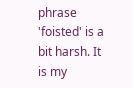phrase 'foisted' is a bit harsh. It is my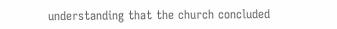understanding that the church concluded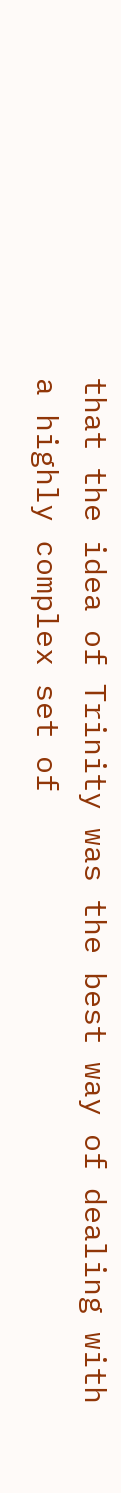that the idea of Trinity was the best way of dealing with a highly complex set of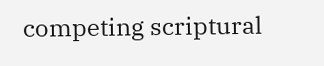competing scriptural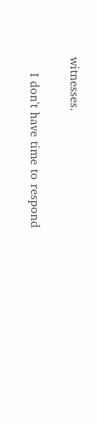witnesses.

    I don't have time to respond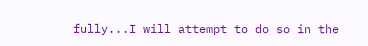fully...I will attempt to do so in the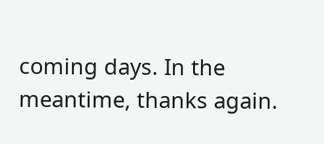coming days. In the meantime, thanks again.